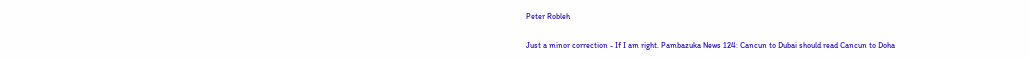Peter Robleh

Just a minor correction - If I am right. Pambazuka News 124: Cancun to Dubai should read Cancun to Doha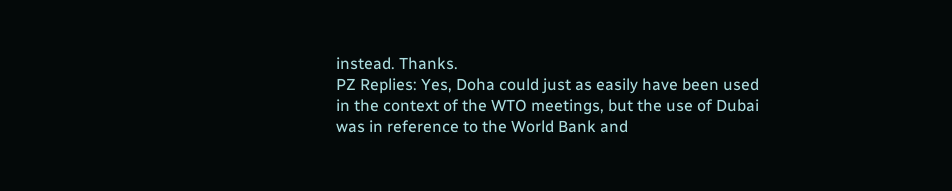instead. Thanks.
PZ Replies: Yes, Doha could just as easily have been used in the context of the WTO meetings, but the use of Dubai was in reference to the World Bank and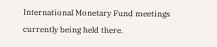International Monetary Fund meetings currently being held there.